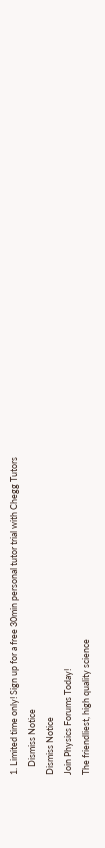1. Limited time only! Sign up for a free 30min personal tutor trial with Chegg Tutors
    Dismiss Notice
Dismiss Notice
Join Physics Forums Today!
The friendliest, high quality science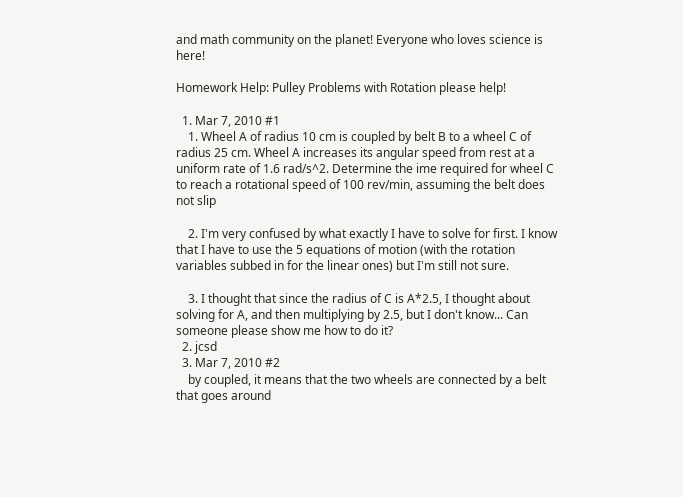and math community on the planet! Everyone who loves science is here!

Homework Help: Pulley Problems with Rotation please help!

  1. Mar 7, 2010 #1
    1. Wheel A of radius 10 cm is coupled by belt B to a wheel C of radius 25 cm. Wheel A increases its angular speed from rest at a uniform rate of 1.6 rad/s^2. Determine the ime required for wheel C to reach a rotational speed of 100 rev/min, assuming the belt does not slip

    2. I'm very confused by what exactly I have to solve for first. I know that I have to use the 5 equations of motion (with the rotation variables subbed in for the linear ones) but I'm still not sure.

    3. I thought that since the radius of C is A*2.5, I thought about solving for A, and then multiplying by 2.5, but I don't know... Can someone please show me how to do it?
  2. jcsd
  3. Mar 7, 2010 #2
    by coupled, it means that the two wheels are connected by a belt that goes around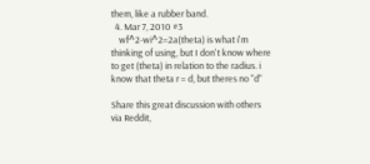them, like a rubber band.
  4. Mar 7, 2010 #3
    wf^2-wi^2=2a(theta) is what i'm thinking of using, but I don't know where to get (theta) in relation to the radius. i know that theta r = d, but theres no "d"

Share this great discussion with others via Reddit,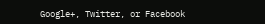Google+, Twitter, or Facebook